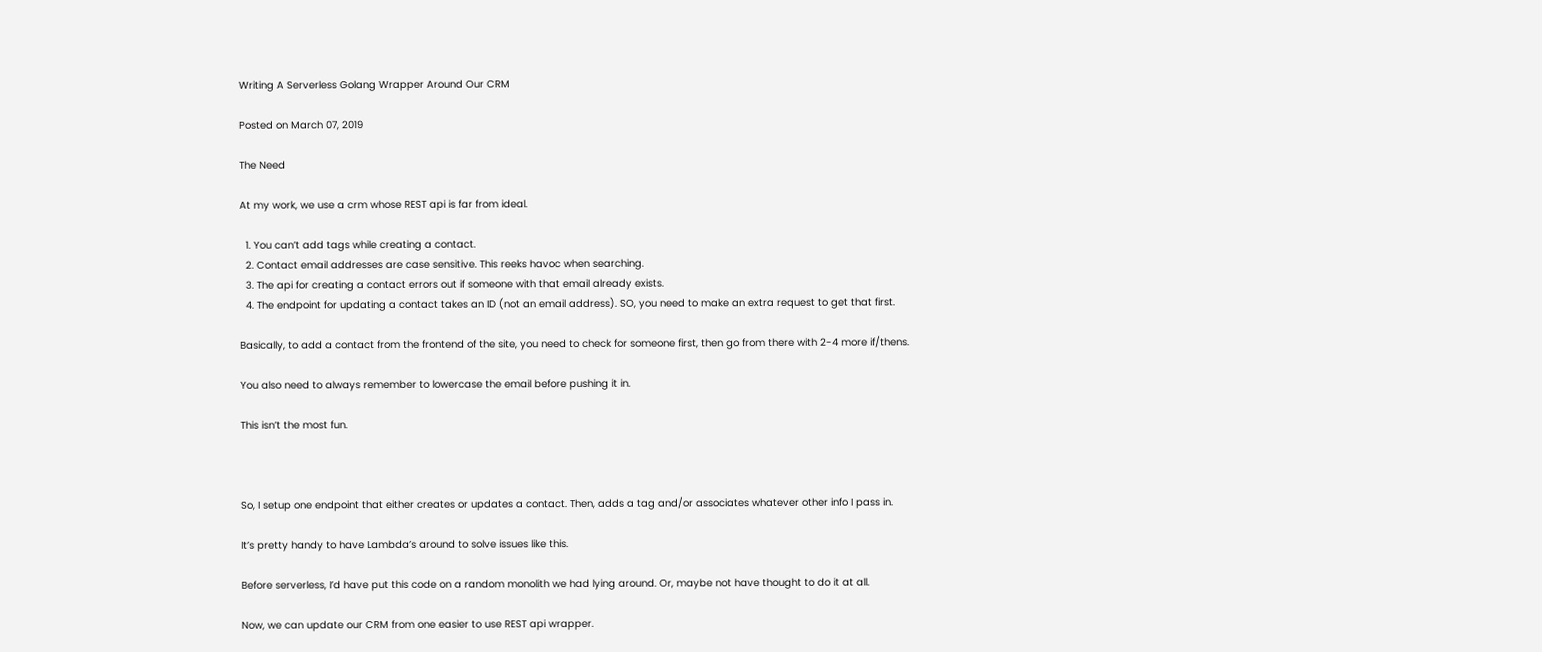Writing A Serverless Golang Wrapper Around Our CRM

Posted on March 07, 2019

The Need

At my work, we use a crm whose REST api is far from ideal.

  1. You can’t add tags while creating a contact.
  2. Contact email addresses are case sensitive. This reeks havoc when searching.
  3. The api for creating a contact errors out if someone with that email already exists.
  4. The endpoint for updating a contact takes an ID (not an email address). SO, you need to make an extra request to get that first.

Basically, to add a contact from the frontend of the site, you need to check for someone first, then go from there with 2-4 more if/thens.

You also need to always remember to lowercase the email before pushing it in.

This isn’t the most fun.



So, I setup one endpoint that either creates or updates a contact. Then, adds a tag and/or associates whatever other info I pass in.

It’s pretty handy to have Lambda’s around to solve issues like this.

Before serverless, I’d have put this code on a random monolith we had lying around. Or, maybe not have thought to do it at all.

Now, we can update our CRM from one easier to use REST api wrapper.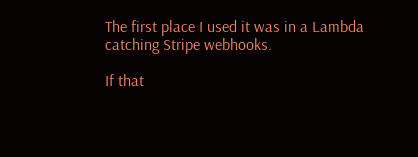The first place I used it was in a Lambda catching Stripe webhooks.

If that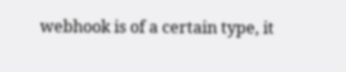webhook is of a certain type, it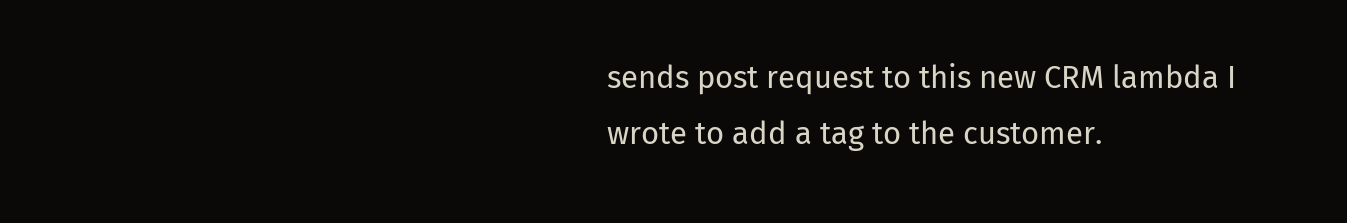sends post request to this new CRM lambda I wrote to add a tag to the customer.